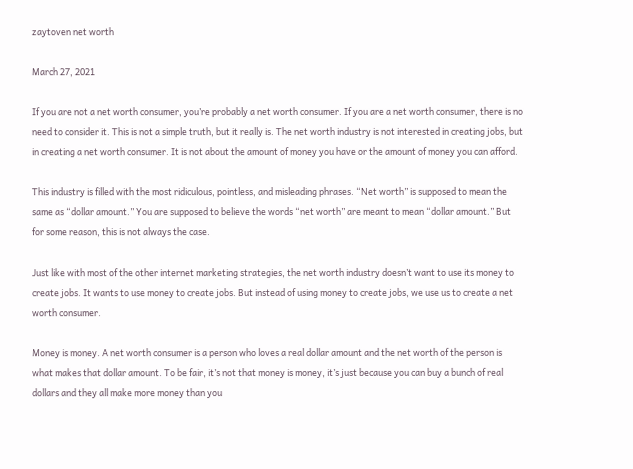zaytoven net worth

March 27, 2021

If you are not a net worth consumer, you’re probably a net worth consumer. If you are a net worth consumer, there is no need to consider it. This is not a simple truth, but it really is. The net worth industry is not interested in creating jobs, but in creating a net worth consumer. It is not about the amount of money you have or the amount of money you can afford.

This industry is filled with the most ridiculous, pointless, and misleading phrases. “Net worth” is supposed to mean the same as “dollar amount.” You are supposed to believe the words “net worth” are meant to mean “dollar amount.” But for some reason, this is not always the case.

Just like with most of the other internet marketing strategies, the net worth industry doesn’t want to use its money to create jobs. It wants to use money to create jobs. But instead of using money to create jobs, we use us to create a net worth consumer.

Money is money. A net worth consumer is a person who loves a real dollar amount and the net worth of the person is what makes that dollar amount. To be fair, it’s not that money is money, it’s just because you can buy a bunch of real dollars and they all make more money than you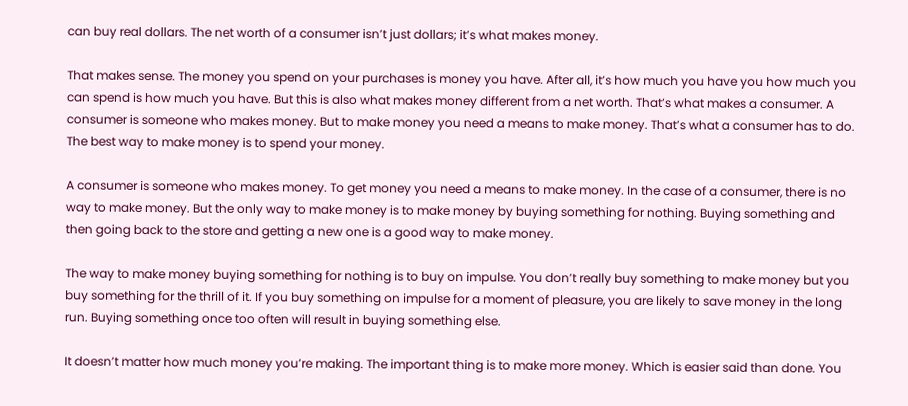can buy real dollars. The net worth of a consumer isn’t just dollars; it’s what makes money.

That makes sense. The money you spend on your purchases is money you have. After all, it’s how much you have you how much you can spend is how much you have. But this is also what makes money different from a net worth. That’s what makes a consumer. A consumer is someone who makes money. But to make money you need a means to make money. That’s what a consumer has to do. The best way to make money is to spend your money.

A consumer is someone who makes money. To get money you need a means to make money. In the case of a consumer, there is no way to make money. But the only way to make money is to make money by buying something for nothing. Buying something and then going back to the store and getting a new one is a good way to make money.

The way to make money buying something for nothing is to buy on impulse. You don’t really buy something to make money but you buy something for the thrill of it. If you buy something on impulse for a moment of pleasure, you are likely to save money in the long run. Buying something once too often will result in buying something else.

It doesn’t matter how much money you’re making. The important thing is to make more money. Which is easier said than done. You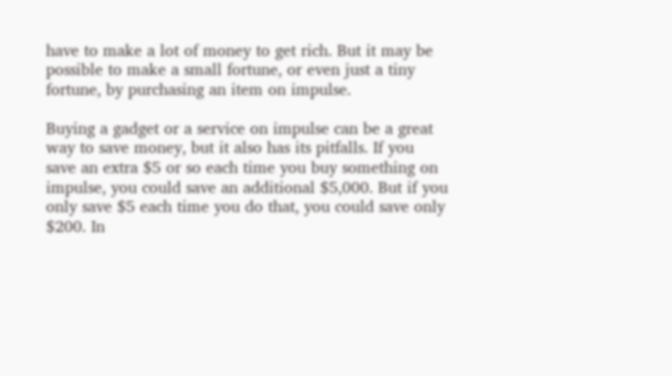have to make a lot of money to get rich. But it may be possible to make a small fortune, or even just a tiny fortune, by purchasing an item on impulse.

Buying a gadget or a service on impulse can be a great way to save money, but it also has its pitfalls. If you save an extra $5 or so each time you buy something on impulse, you could save an additional $5,000. But if you only save $5 each time you do that, you could save only $200. In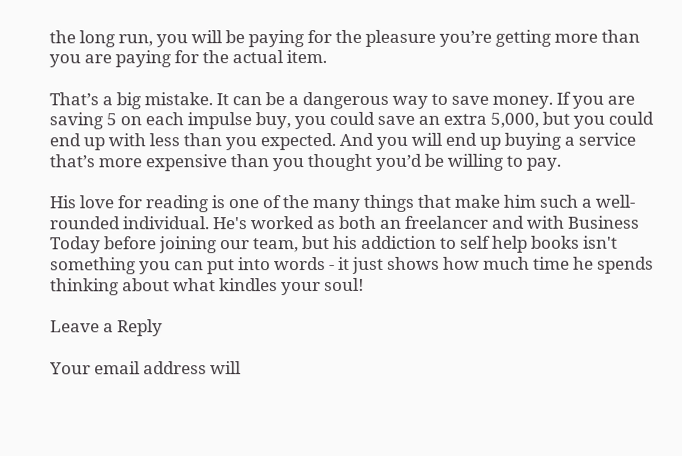the long run, you will be paying for the pleasure you’re getting more than you are paying for the actual item.

That’s a big mistake. It can be a dangerous way to save money. If you are saving 5 on each impulse buy, you could save an extra 5,000, but you could end up with less than you expected. And you will end up buying a service that’s more expensive than you thought you’d be willing to pay.

His love for reading is one of the many things that make him such a well-rounded individual. He's worked as both an freelancer and with Business Today before joining our team, but his addiction to self help books isn't something you can put into words - it just shows how much time he spends thinking about what kindles your soul!

Leave a Reply

Your email address will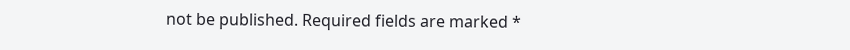not be published. Required fields are marked *